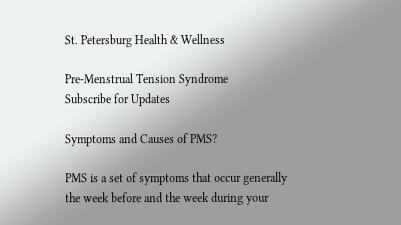St. Petersburg Health & Wellness

Pre-Menstrual Tension Syndrome
Subscribe for Updates

Symptoms and Causes of PMS?

PMS is a set of symptoms that occur generally the week before and the week during your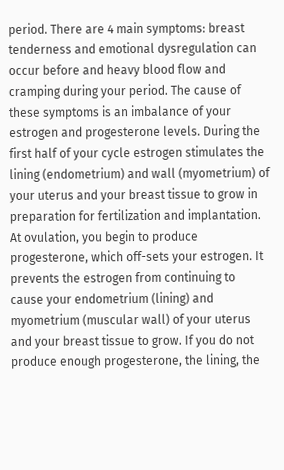period. There are 4 main symptoms: breast tenderness and emotional dysregulation can occur before and heavy blood flow and cramping during your period. The cause of these symptoms is an imbalance of your estrogen and progesterone levels. During the first half of your cycle estrogen stimulates the lining (endometrium) and wall (myometrium) of your uterus and your breast tissue to grow in preparation for fertilization and implantation. At ovulation, you begin to produce progesterone, which off-sets your estrogen. It prevents the estrogen from continuing to cause your endometrium (lining) and myometrium (muscular wall) of your uterus and your breast tissue to grow. If you do not produce enough progesterone, the lining, the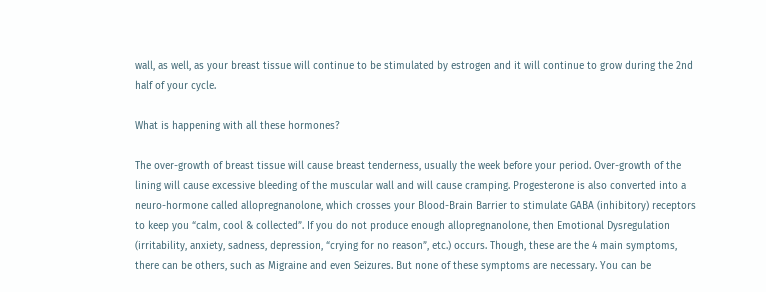wall, as well, as your breast tissue will continue to be stimulated by estrogen and it will continue to grow during the 2nd half of your cycle.

What is happening with all these hormones?

The over-growth of breast tissue will cause breast tenderness, usually the week before your period. Over-growth of the lining will cause excessive bleeding of the muscular wall and will cause cramping. Progesterone is also converted into a neuro-hormone called allopregnanolone, which crosses your Blood-Brain Barrier to stimulate GABA (inhibitory) receptors to keep you “calm, cool & collected”. If you do not produce enough allopregnanolone, then Emotional Dysregulation (irritability, anxiety, sadness, depression, “crying for no reason”, etc.) occurs. Though, these are the 4 main symptoms, there can be others, such as Migraine and even Seizures. But none of these symptoms are necessary. You can be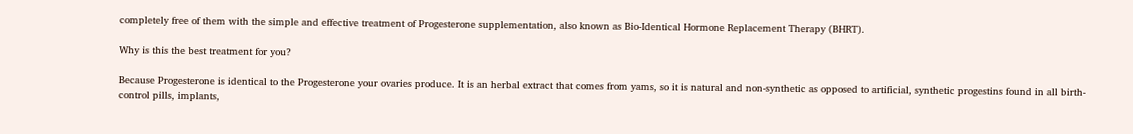completely free of them with the simple and effective treatment of Progesterone supplementation, also known as Bio-Identical Hormone Replacement Therapy (BHRT).

Why is this the best treatment for you?

Because Progesterone is identical to the Progesterone your ovaries produce. It is an herbal extract that comes from yams, so it is natural and non-synthetic as opposed to artificial, synthetic progestins found in all birth-control pills, implants,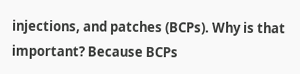injections, and patches (BCPs). Why is that important? Because BCPs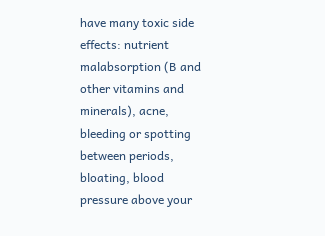have many toxic side effects: nutrient malabsorption (B and other vitamins and minerals), acne, bleeding or spotting between periods, bloating, blood pressure above your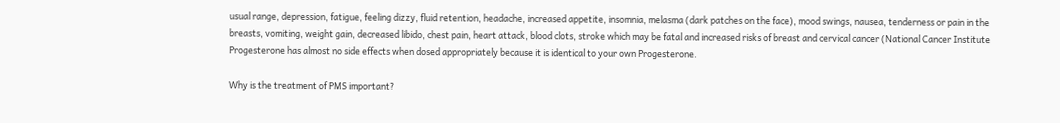usual range, depression, fatigue, feeling dizzy, fluid retention, headache, increased appetite, insomnia, melasma (dark patches on the face), mood swings, nausea, tenderness or pain in the breasts, vomiting, weight gain, decreased libido, chest pain, heart attack, blood clots, stroke which may be fatal and increased risks of breast and cervical cancer (National Cancer Institute Progesterone has almost no side effects when dosed appropriately because it is identical to your own Progesterone.

Why is the treatment of PMS important?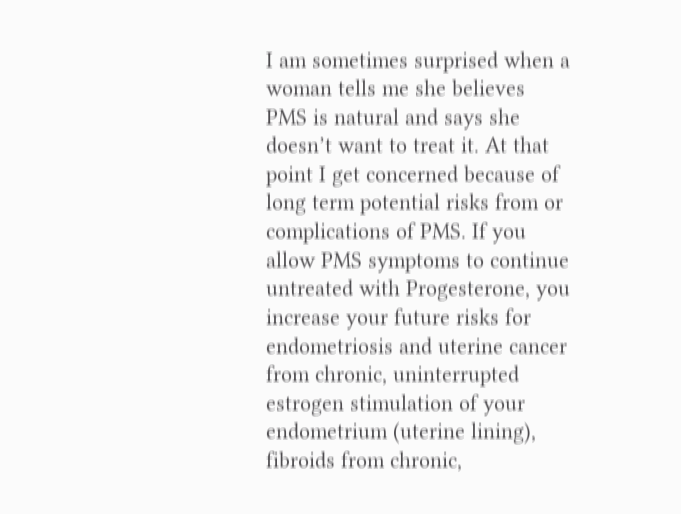I am sometimes surprised when a woman tells me she believes PMS is natural and says she doesn’t want to treat it. At that point I get concerned because of long term potential risks from or complications of PMS. If you allow PMS symptoms to continue untreated with Progesterone, you increase your future risks for endometriosis and uterine cancer from chronic, uninterrupted estrogen stimulation of your endometrium (uterine lining), fibroids from chronic,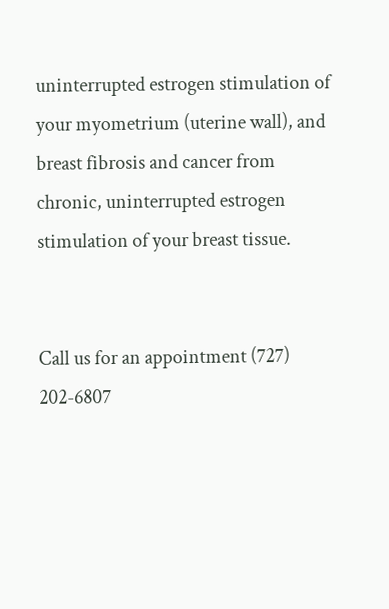uninterrupted estrogen stimulation of your myometrium (uterine wall), and breast fibrosis and cancer from chronic, uninterrupted estrogen stimulation of your breast tissue.


Call us for an appointment (727) 202-6807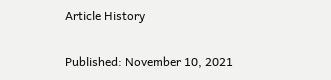Article History

Published: November 10, 2021